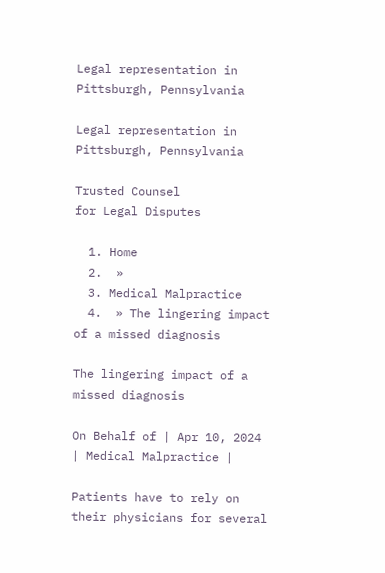Legal representation in Pittsburgh, Pennsylvania

Legal representation in Pittsburgh, Pennsylvania

Trusted Counsel
for Legal Disputes

  1. Home
  2.  »
  3. Medical Malpractice
  4.  » The lingering impact of a missed diagnosis

The lingering impact of a missed diagnosis

On Behalf of | Apr 10, 2024 | Medical Malpractice |

Patients have to rely on their physicians for several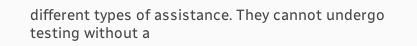different types of assistance. They cannot undergo testing without a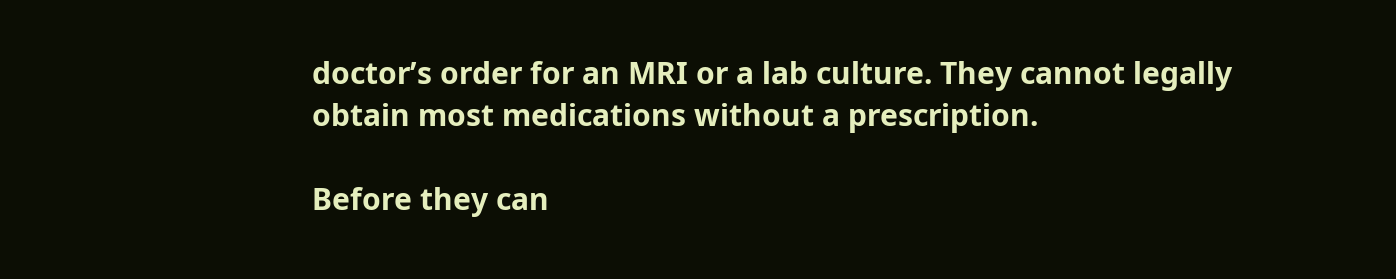doctor’s order for an MRI or a lab culture. They cannot legally obtain most medications without a prescription.

Before they can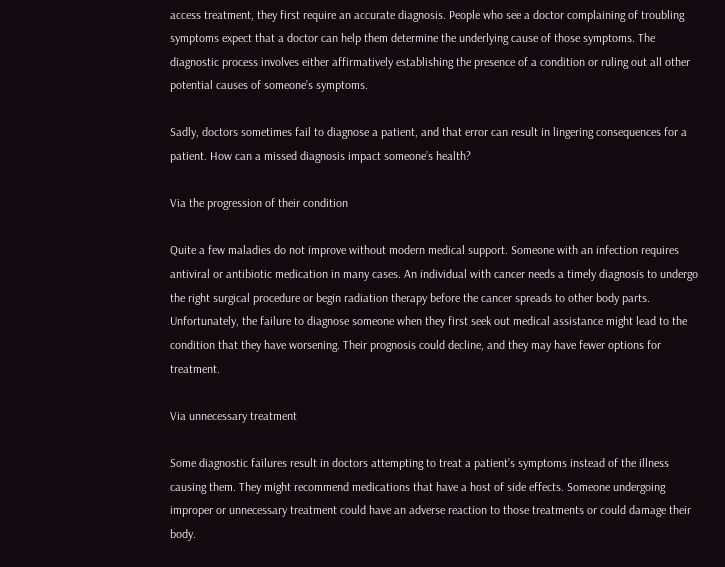access treatment, they first require an accurate diagnosis. People who see a doctor complaining of troubling symptoms expect that a doctor can help them determine the underlying cause of those symptoms. The diagnostic process involves either affirmatively establishing the presence of a condition or ruling out all other potential causes of someone’s symptoms.

Sadly, doctors sometimes fail to diagnose a patient, and that error can result in lingering consequences for a patient. How can a missed diagnosis impact someone’s health?

Via the progression of their condition

Quite a few maladies do not improve without modern medical support. Someone with an infection requires antiviral or antibiotic medication in many cases. An individual with cancer needs a timely diagnosis to undergo the right surgical procedure or begin radiation therapy before the cancer spreads to other body parts. Unfortunately, the failure to diagnose someone when they first seek out medical assistance might lead to the condition that they have worsening. Their prognosis could decline, and they may have fewer options for treatment.

Via unnecessary treatment

Some diagnostic failures result in doctors attempting to treat a patient’s symptoms instead of the illness causing them. They might recommend medications that have a host of side effects. Someone undergoing improper or unnecessary treatment could have an adverse reaction to those treatments or could damage their body.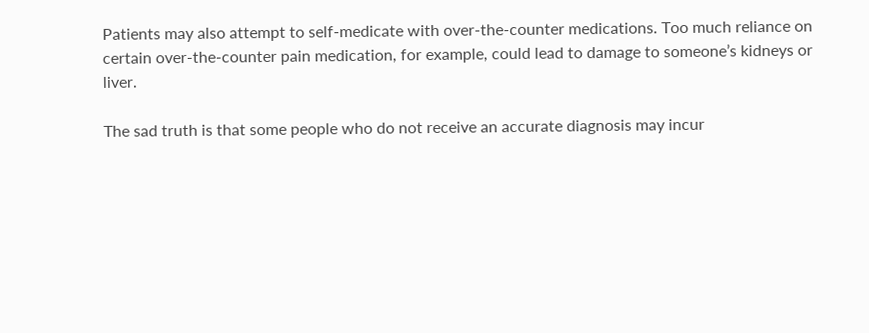Patients may also attempt to self-medicate with over-the-counter medications. Too much reliance on certain over-the-counter pain medication, for example, could lead to damage to someone’s kidneys or liver.

The sad truth is that some people who do not receive an accurate diagnosis may incur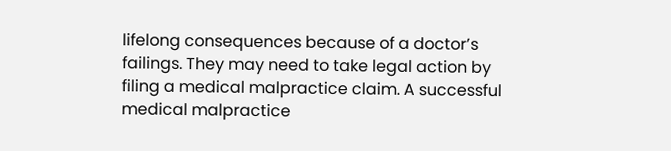lifelong consequences because of a doctor’s failings. They may need to take legal action by filing a medical malpractice claim. A successful medical malpractice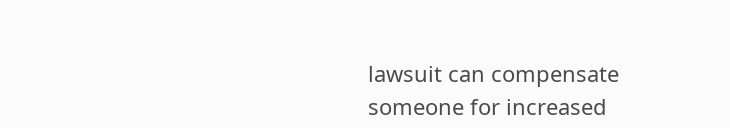lawsuit can compensate someone for increased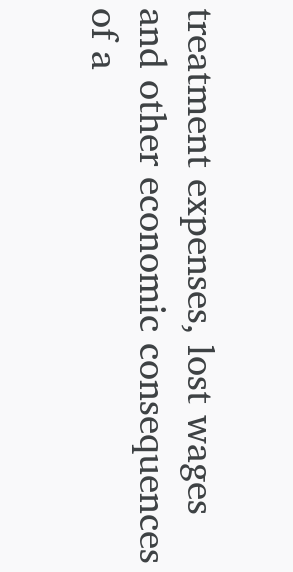treatment expenses, lost wages and other economic consequences of a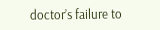doctor’s failure to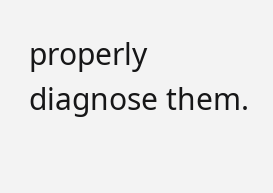properly diagnose them.